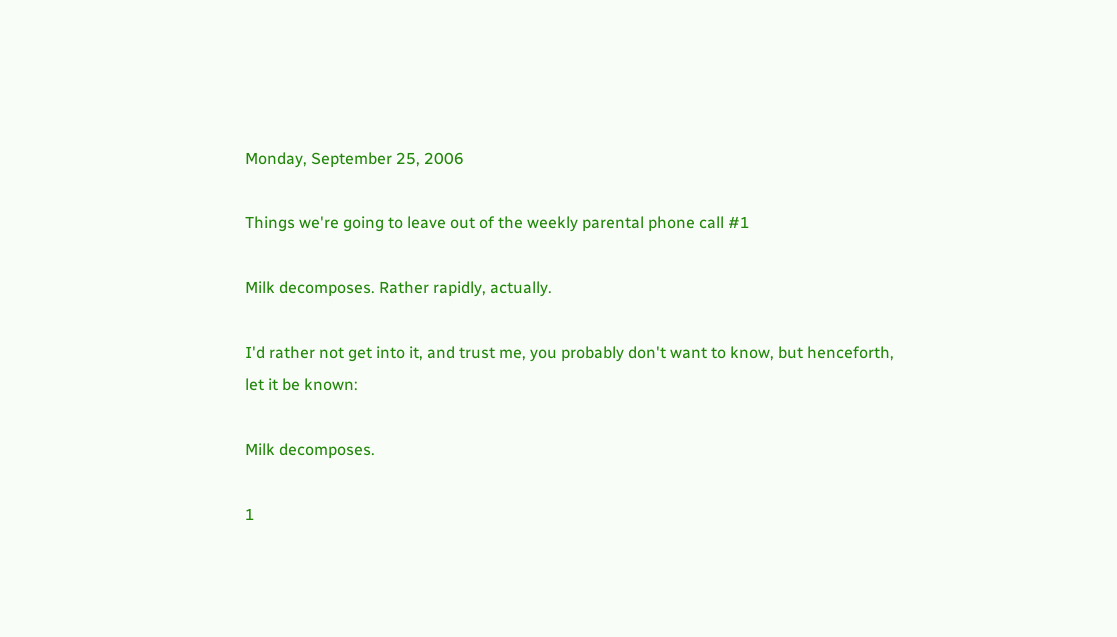Monday, September 25, 2006

Things we're going to leave out of the weekly parental phone call #1

Milk decomposes. Rather rapidly, actually.

I'd rather not get into it, and trust me, you probably don't want to know, but henceforth, let it be known:

Milk decomposes.

1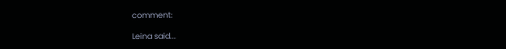comment:

Leina said...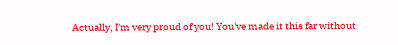Actually, I'm very proud of you! You've made it this far without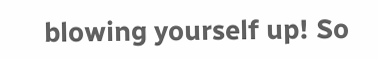blowing yourself up! So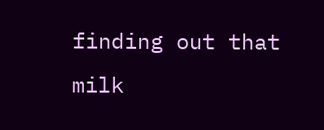finding out that milk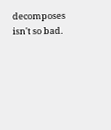decomposes isn't so bad.